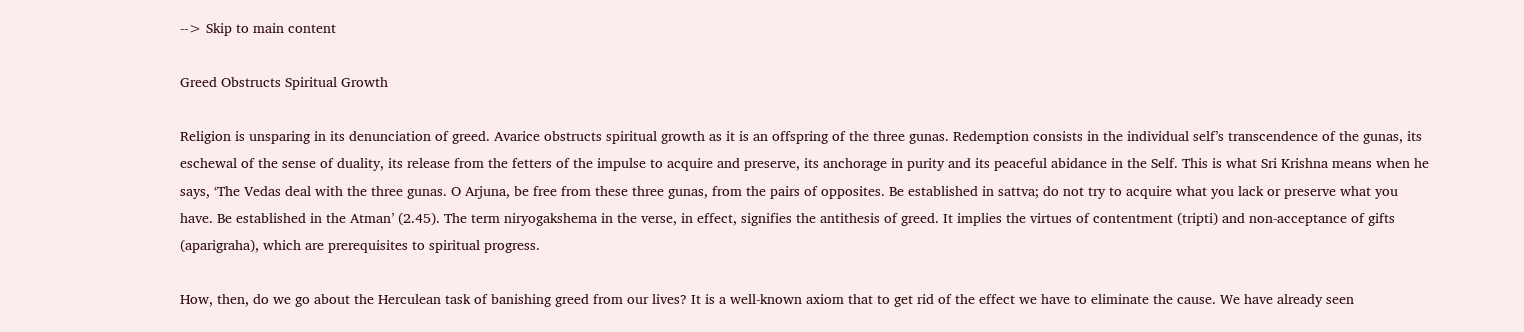--> Skip to main content

Greed Obstructs Spiritual Growth

Religion is unsparing in its denunciation of greed. Avarice obstructs spiritual growth as it is an offspring of the three gunas. Redemption consists in the individual self’s transcendence of the gunas, its eschewal of the sense of duality, its release from the fetters of the impulse to acquire and preserve, its anchorage in purity and its peaceful abidance in the Self. This is what Sri Krishna means when he says, ‘The Vedas deal with the three gunas. O Arjuna, be free from these three gunas, from the pairs of opposites. Be established in sattva; do not try to acquire what you lack or preserve what you have. Be established in the Atman’ (2.45). The term niryogakshema in the verse, in effect, signifies the antithesis of greed. It implies the virtues of contentment (tripti) and non-acceptance of gifts (aparigraha), which are prerequisites to spiritual progress.

How, then, do we go about the Herculean task of banishing greed from our lives? It is a well-known axiom that to get rid of the effect we have to eliminate the cause. We have already seen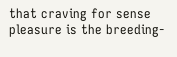that craving for sense pleasure is the breeding-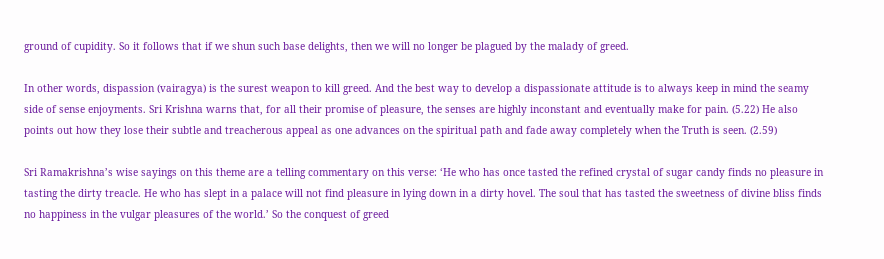ground of cupidity. So it follows that if we shun such base delights, then we will no longer be plagued by the malady of greed.

In other words, dispassion (vairagya) is the surest weapon to kill greed. And the best way to develop a dispassionate attitude is to always keep in mind the seamy side of sense enjoyments. Sri Krishna warns that, for all their promise of pleasure, the senses are highly inconstant and eventually make for pain. (5.22) He also points out how they lose their subtle and treacherous appeal as one advances on the spiritual path and fade away completely when the Truth is seen. (2.59)

Sri Ramakrishna’s wise sayings on this theme are a telling commentary on this verse: ‘He who has once tasted the refined crystal of sugar candy finds no pleasure in tasting the dirty treacle. He who has slept in a palace will not find pleasure in lying down in a dirty hovel. The soul that has tasted the sweetness of divine bliss finds no happiness in the vulgar pleasures of the world.’ So the conquest of greed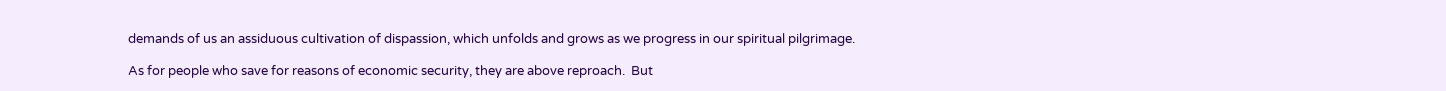demands of us an assiduous cultivation of dispassion, which unfolds and grows as we progress in our spiritual pilgrimage.

As for people who save for reasons of economic security, they are above reproach.  But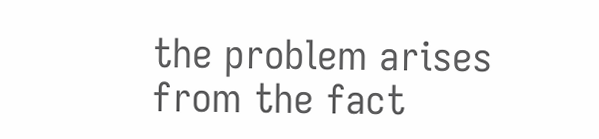the problem arises from the fact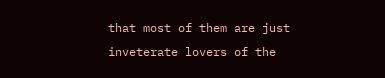that most of them are just inveterate lovers of the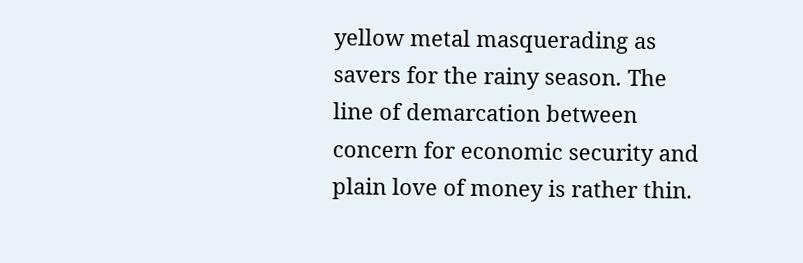yellow metal masquerading as savers for the rainy season. The line of demarcation between concern for economic security and plain love of money is rather thin.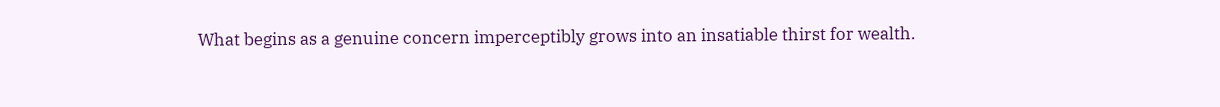What begins as a genuine concern imperceptibly grows into an insatiable thirst for wealth.